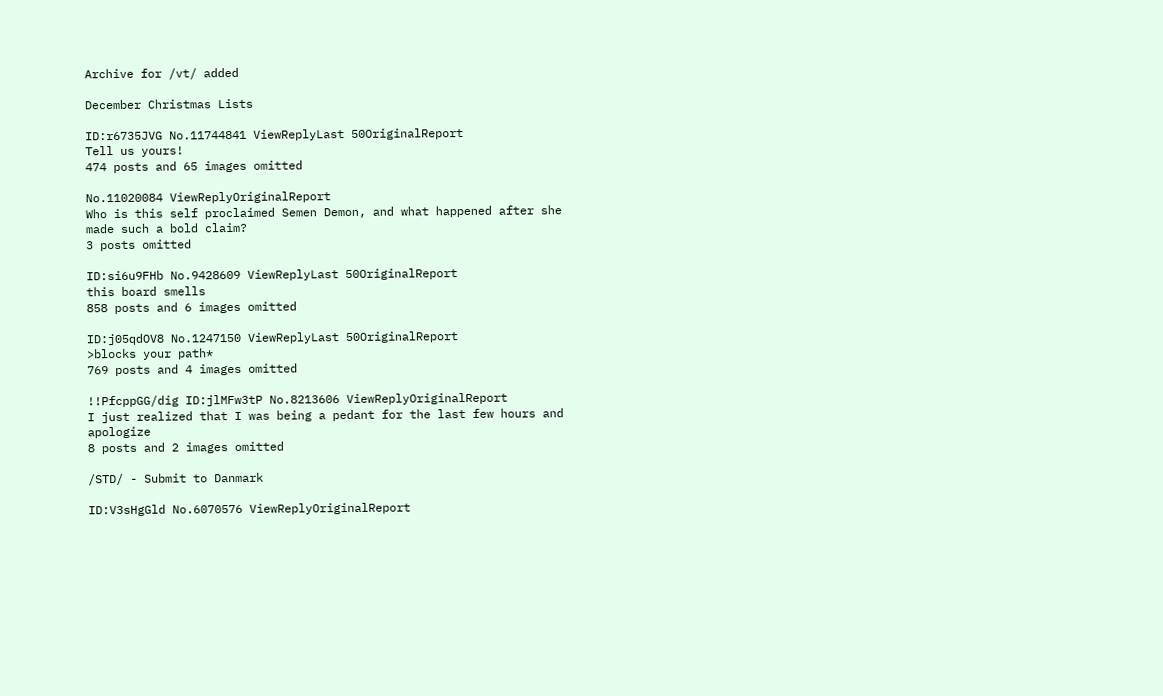Archive for /vt/ added

December Christmas Lists

ID:r6735JVG No.11744841 ViewReplyLast 50OriginalReport
Tell us yours!
474 posts and 65 images omitted

No.11020084 ViewReplyOriginalReport
Who is this self proclaimed Semen Demon, and what happened after she made such a bold claim?
3 posts omitted

ID:si6u9FHb No.9428609 ViewReplyLast 50OriginalReport
this board smells
858 posts and 6 images omitted

ID:j05qdOV8 No.1247150 ViewReplyLast 50OriginalReport
>blocks your path*
769 posts and 4 images omitted

!!PfcppGG/dig ID:jlMFw3tP No.8213606 ViewReplyOriginalReport
I just realized that I was being a pedant for the last few hours and apologize
8 posts and 2 images omitted

/STD/ - Submit to Danmark

ID:V3sHgGld No.6070576 ViewReplyOriginalReport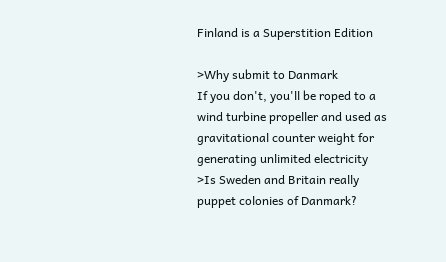Finland is a Superstition Edition

>Why submit to Danmark
If you don't, you'll be roped to a wind turbine propeller and used as gravitational counter weight for generating unlimited electricity
>Is Sweden and Britain really puppet colonies of Danmark?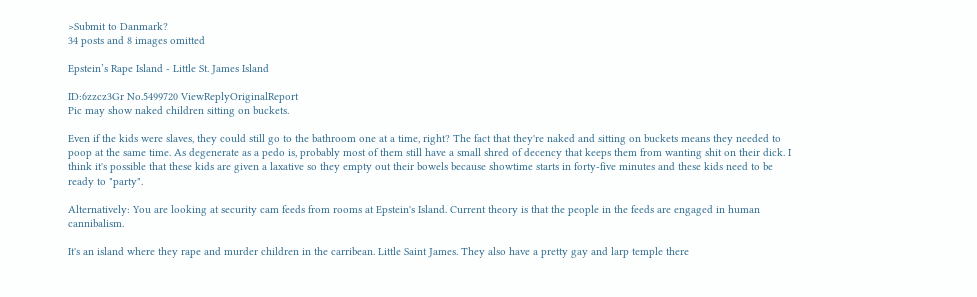>Submit to Danmark?
34 posts and 8 images omitted

Epstein’s Rape Island - Little St. James Island

ID:6zzcz3Gr No.5499720 ViewReplyOriginalReport
Pic may show naked children sitting on buckets.

Even if the kids were slaves, they could still go to the bathroom one at a time, right? The fact that they're naked and sitting on buckets means they needed to poop at the same time. As degenerate as a pedo is, probably most of them still have a small shred of decency that keeps them from wanting shit on their dick. I think it's possible that these kids are given a laxative so they empty out their bowels because showtime starts in forty-five minutes and these kids need to be ready to "party".

Alternatively: You are looking at security cam feeds from rooms at Epstein's Island. Current theory is that the people in the feeds are engaged in human cannibalism.

It's an island where they rape and murder children in the carribean. Little Saint James. They also have a pretty gay and larp temple there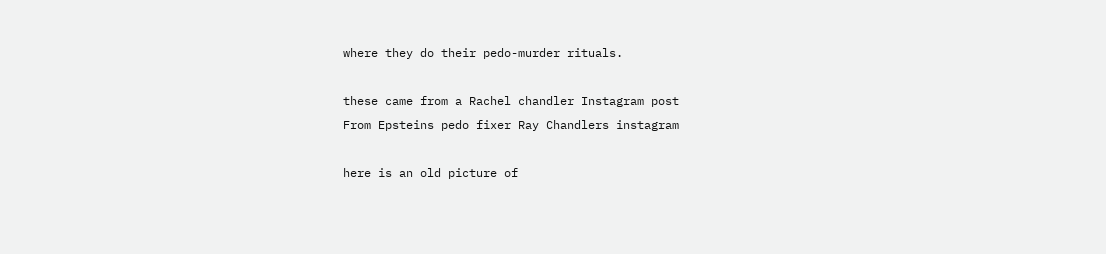where they do their pedo-murder rituals.

these came from a Rachel chandler Instagram post
From Epsteins pedo fixer Ray Chandlers instagram

here is an old picture of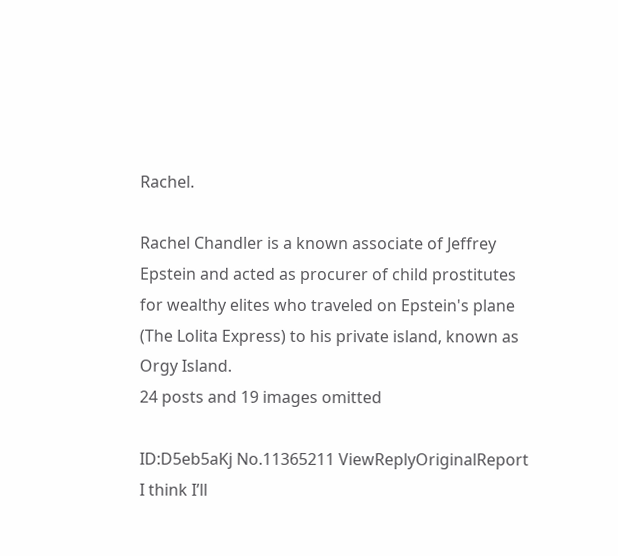Rachel.

Rachel Chandler is a known associate of Jeffrey Epstein and acted as procurer of child prostitutes for wealthy elites who traveled on Epstein's plane (The Lolita Express) to his private island, known as Orgy Island.
24 posts and 19 images omitted

ID:D5eb5aKj No.11365211 ViewReplyOriginalReport
I think I’ll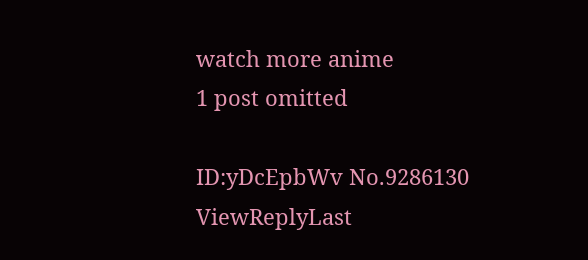watch more anime
1 post omitted

ID:yDcEpbWv No.9286130 ViewReplyLast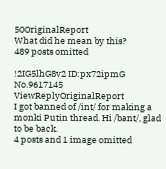50OriginalReport
What did he mean by this?
489 posts omitted

!2IG5lhG8v2 ID:px72ipmG No.9617145 ViewReplyOriginalReport
I got banned of /int/ for making a monki Putin thread. Hi /bant/, glad to be back.
4 posts and 1 image omitted